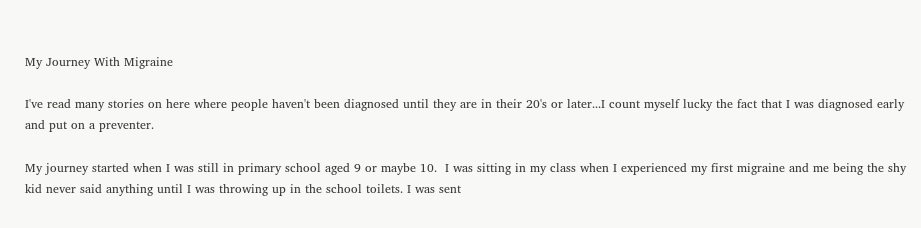My Journey With Migraine

I've read many stories on here where people haven't been diagnosed until they are in their 20's or later...I count myself lucky the fact that I was diagnosed early and put on a preventer.

My journey started when I was still in primary school aged 9 or maybe 10.  I was sitting in my class when I experienced my first migraine and me being the shy kid never said anything until I was throwing up in the school toilets. I was sent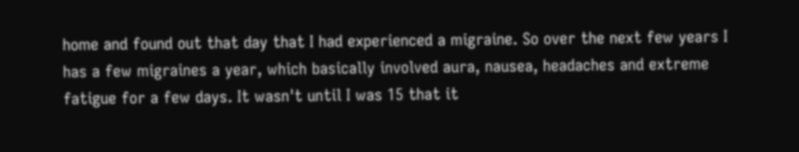home and found out that day that I had experienced a migraine. So over the next few years I has a few migraines a year, which basically involved aura, nausea, headaches and extreme fatigue for a few days. It wasn't until I was 15 that it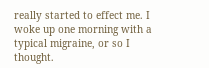really started to effect me. I woke up one morning with a typical migraine, or so I thought.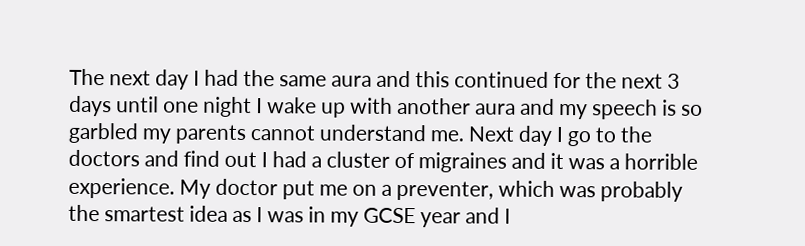The next day I had the same aura and this continued for the next 3 days until one night I wake up with another aura and my speech is so garbled my parents cannot understand me. Next day I go to the doctors and find out I had a cluster of migraines and it was a horrible experience. My doctor put me on a preventer, which was probably the smartest idea as I was in my GCSE year and I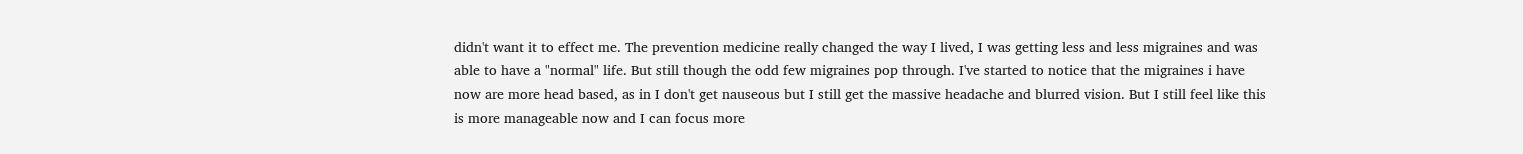didn't want it to effect me. The prevention medicine really changed the way I lived, I was getting less and less migraines and was able to have a "normal" life. But still though the odd few migraines pop through. I've started to notice that the migraines i have now are more head based, as in I don't get nauseous but I still get the massive headache and blurred vision. But I still feel like this is more manageable now and I can focus more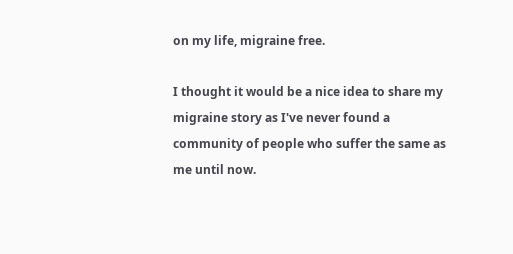on my life, migraine free.

I thought it would be a nice idea to share my migraine story as I've never found a community of people who suffer the same as me until now.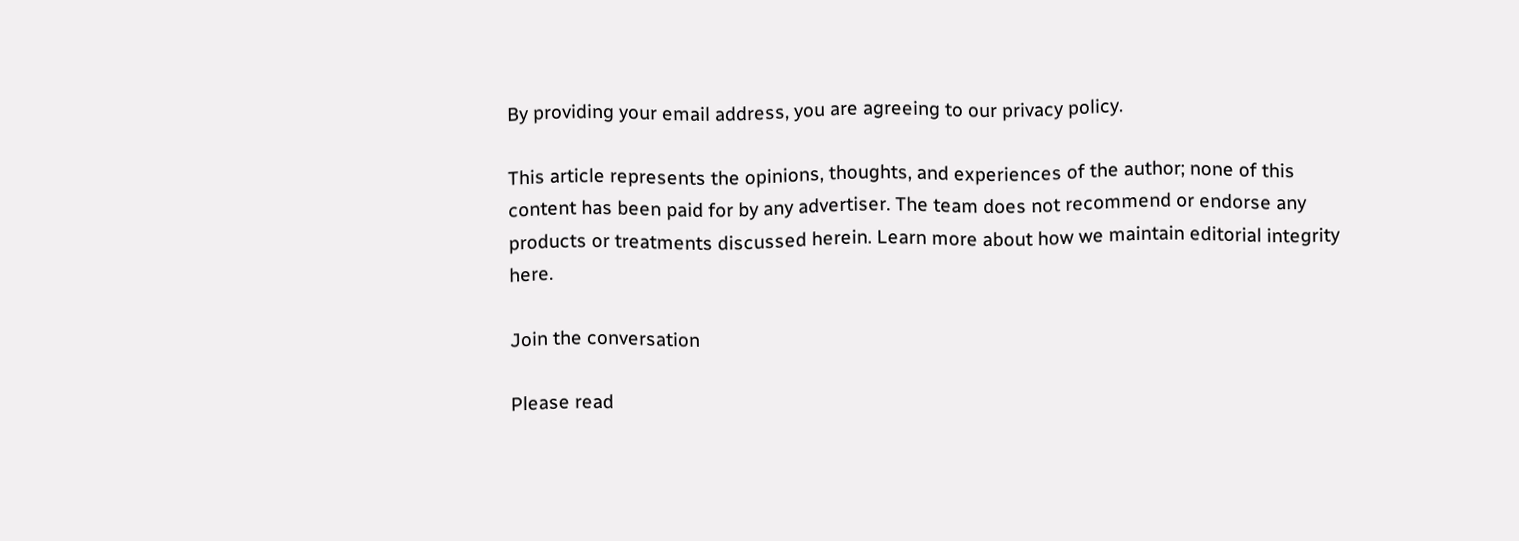By providing your email address, you are agreeing to our privacy policy.

This article represents the opinions, thoughts, and experiences of the author; none of this content has been paid for by any advertiser. The team does not recommend or endorse any products or treatments discussed herein. Learn more about how we maintain editorial integrity here.

Join the conversation

Please read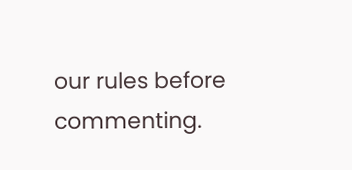our rules before commenting.